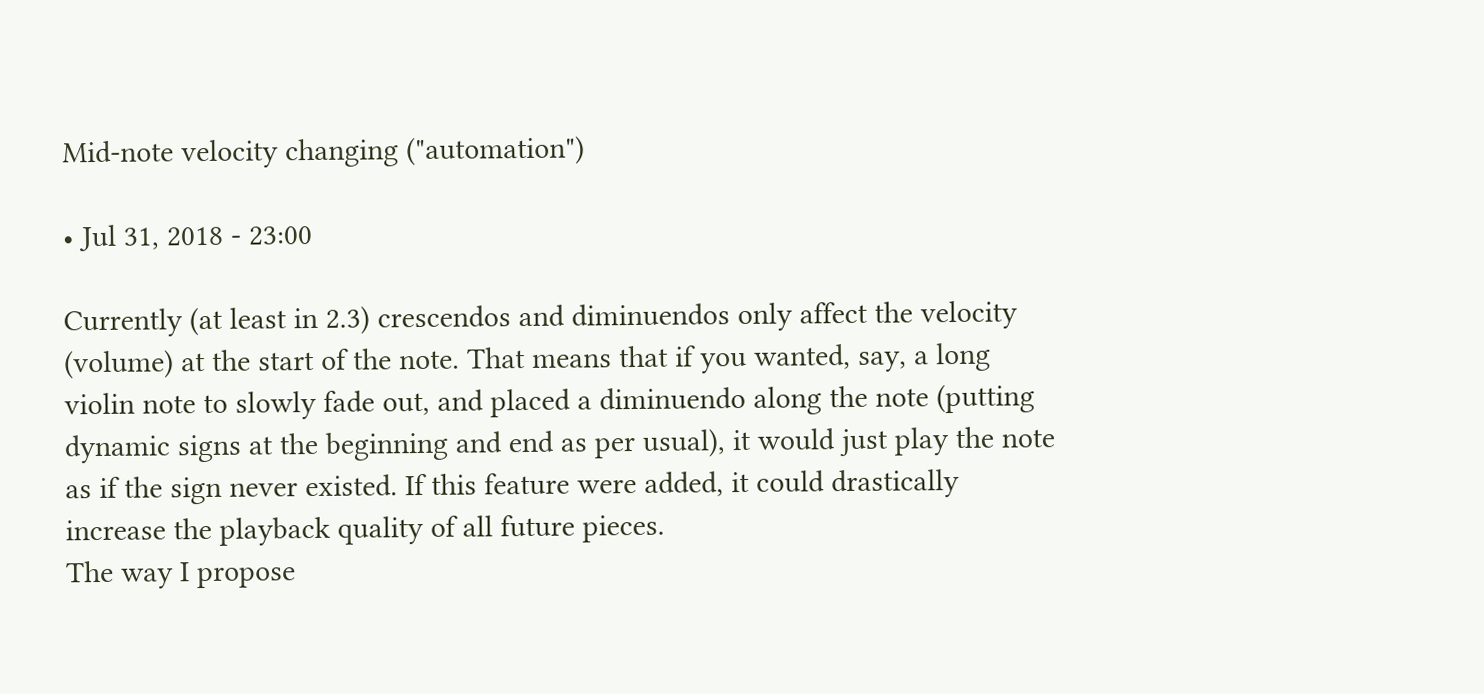Mid-note velocity changing ("automation")

• Jul 31, 2018 - 23:00

Currently (at least in 2.3) crescendos and diminuendos only affect the velocity (volume) at the start of the note. That means that if you wanted, say, a long violin note to slowly fade out, and placed a diminuendo along the note (putting dynamic signs at the beginning and end as per usual), it would just play the note as if the sign never existed. If this feature were added, it could drastically increase the playback quality of all future pieces.
The way I propose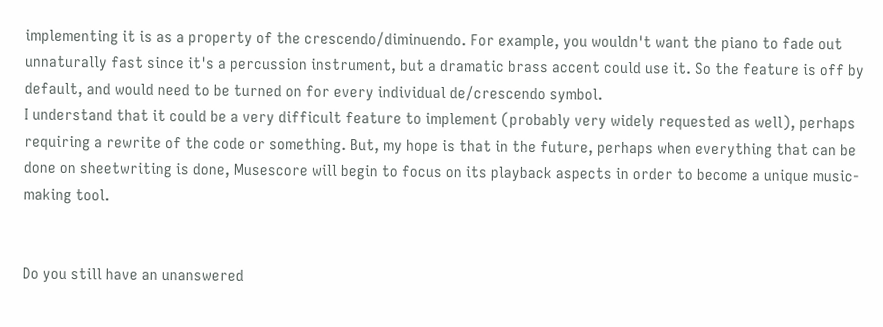implementing it is as a property of the crescendo/diminuendo. For example, you wouldn't want the piano to fade out unnaturally fast since it's a percussion instrument, but a dramatic brass accent could use it. So the feature is off by default, and would need to be turned on for every individual de/crescendo symbol.
I understand that it could be a very difficult feature to implement (probably very widely requested as well), perhaps requiring a rewrite of the code or something. But, my hope is that in the future, perhaps when everything that can be done on sheetwriting is done, Musescore will begin to focus on its playback aspects in order to become a unique music-making tool.


Do you still have an unanswered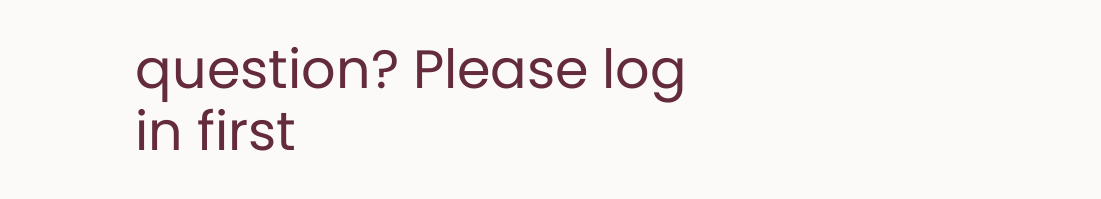question? Please log in first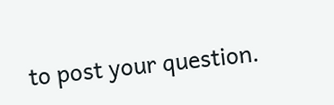to post your question.